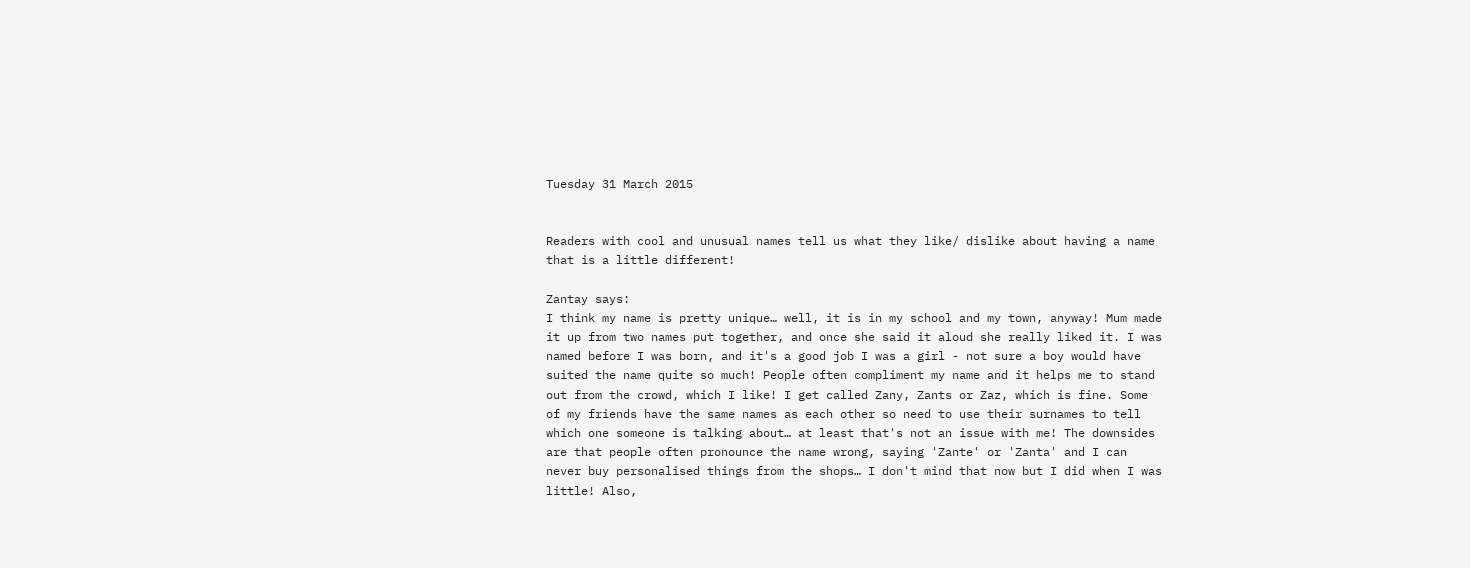Tuesday 31 March 2015


Readers with cool and unusual names tell us what they like/ dislike about having a name that is a little different!

Zantay says:
I think my name is pretty unique… well, it is in my school and my town, anyway! Mum made it up from two names put together, and once she said it aloud she really liked it. I was named before I was born, and it's a good job I was a girl - not sure a boy would have suited the name quite so much! People often compliment my name and it helps me to stand out from the crowd, which I like! I get called Zany, Zants or Zaz, which is fine. Some of my friends have the same names as each other so need to use their surnames to tell which one someone is talking about… at least that's not an issue with me! The downsides are that people often pronounce the name wrong, saying 'Zante' or 'Zanta' and I can never buy personalised things from the shops… I don't mind that now but I did when I was little! Also,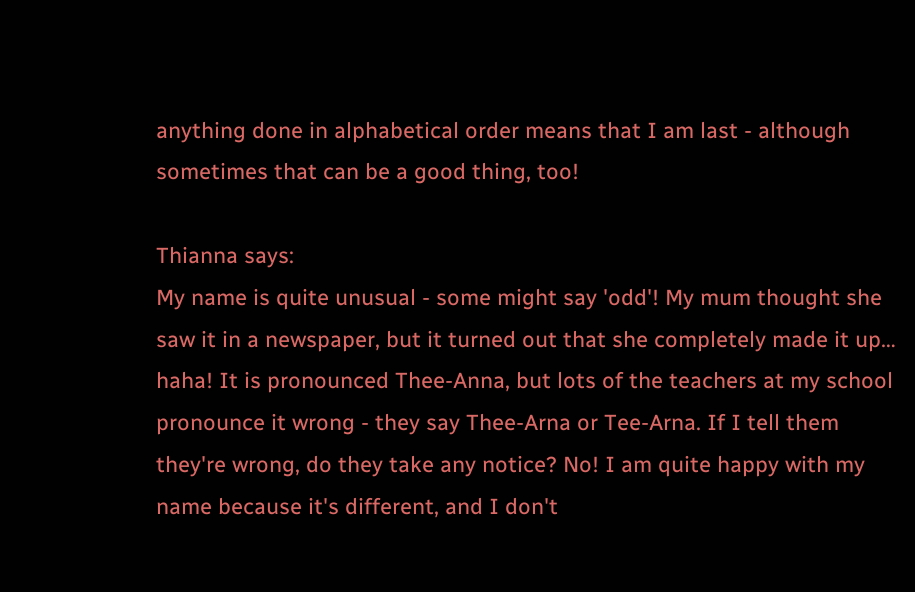anything done in alphabetical order means that I am last - although sometimes that can be a good thing, too!

Thianna says:
My name is quite unusual - some might say 'odd'! My mum thought she saw it in a newspaper, but it turned out that she completely made it up… haha! It is pronounced Thee-Anna, but lots of the teachers at my school pronounce it wrong - they say Thee-Arna or Tee-Arna. If I tell them they're wrong, do they take any notice? No! I am quite happy with my name because it's different, and I don't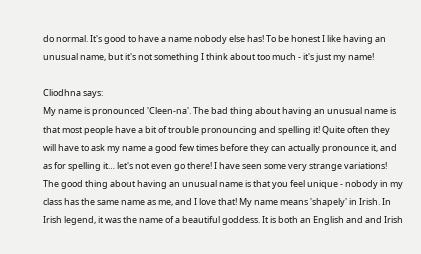do normal. It's good to have a name nobody else has! To be honest I like having an unusual name, but it's not something I think about too much - it's just my name!

Cliodhna says:
My name is pronounced 'Cleen-na'. The bad thing about having an unusual name is that most people have a bit of trouble pronouncing and spelling it! Quite often they will have to ask my name a good few times before they can actually pronounce it, and as for spelling it… let's not even go there! I have seen some very strange variations! The good thing about having an unusual name is that you feel unique - nobody in my class has the same name as me, and I love that! My name means 'shapely' in Irish. In Irish legend, it was the name of a beautiful goddess. It is both an English and and Irish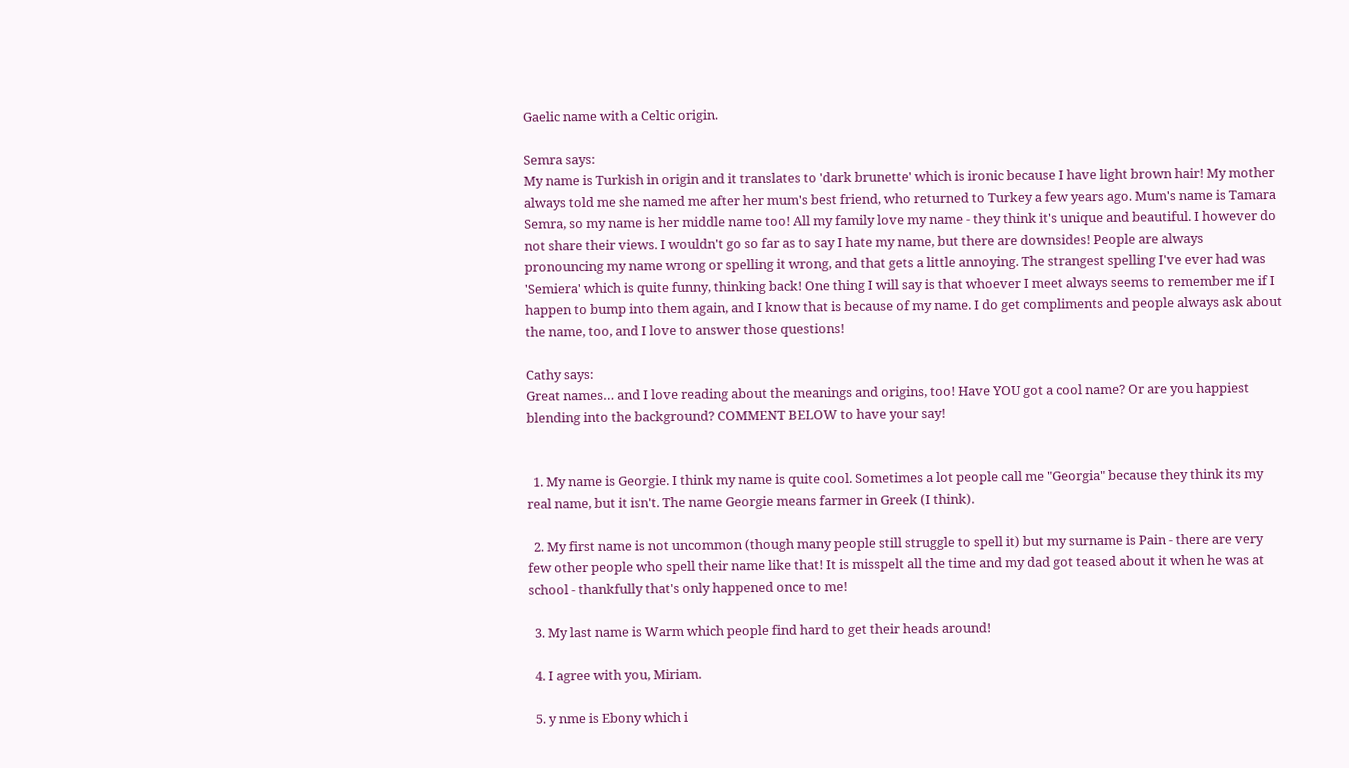Gaelic name with a Celtic origin.

Semra says:
My name is Turkish in origin and it translates to 'dark brunette' which is ironic because I have light brown hair! My mother always told me she named me after her mum's best friend, who returned to Turkey a few years ago. Mum's name is Tamara Semra, so my name is her middle name too! All my family love my name - they think it's unique and beautiful. I however do not share their views. I wouldn't go so far as to say I hate my name, but there are downsides! People are always pronouncing my name wrong or spelling it wrong, and that gets a little annoying. The strangest spelling I've ever had was 'Semiera' which is quite funny, thinking back! One thing I will say is that whoever I meet always seems to remember me if I happen to bump into them again, and I know that is because of my name. I do get compliments and people always ask about the name, too, and I love to answer those questions!

Cathy says:
Great names… and I love reading about the meanings and origins, too! Have YOU got a cool name? Or are you happiest blending into the background? COMMENT BELOW to have your say!


  1. My name is Georgie. I think my name is quite cool. Sometimes a lot people call me "Georgia" because they think its my real name, but it isn't. The name Georgie means farmer in Greek (I think).

  2. My first name is not uncommon (though many people still struggle to spell it) but my surname is Pain - there are very few other people who spell their name like that! It is misspelt all the time and my dad got teased about it when he was at school - thankfully that's only happened once to me!

  3. My last name is Warm which people find hard to get their heads around!

  4. I agree with you, Miriam.

  5. y nme is Ebony which i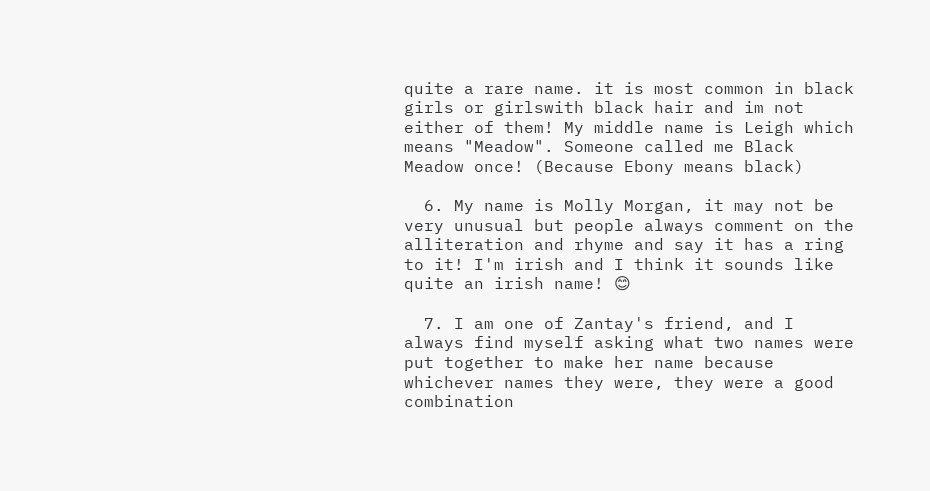quite a rare name. it is most common in black girls or girlswith black hair and im not either of them! My middle name is Leigh which means "Meadow". Someone called me Black Meadow once! (Because Ebony means black)

  6. My name is Molly Morgan, it may not be very unusual but people always comment on the alliteration and rhyme and say it has a ring to it! I'm irish and I think it sounds like quite an irish name! 😊

  7. I am one of Zantay's friend, and I always find myself asking what two names were put together to make her name because whichever names they were, they were a good combination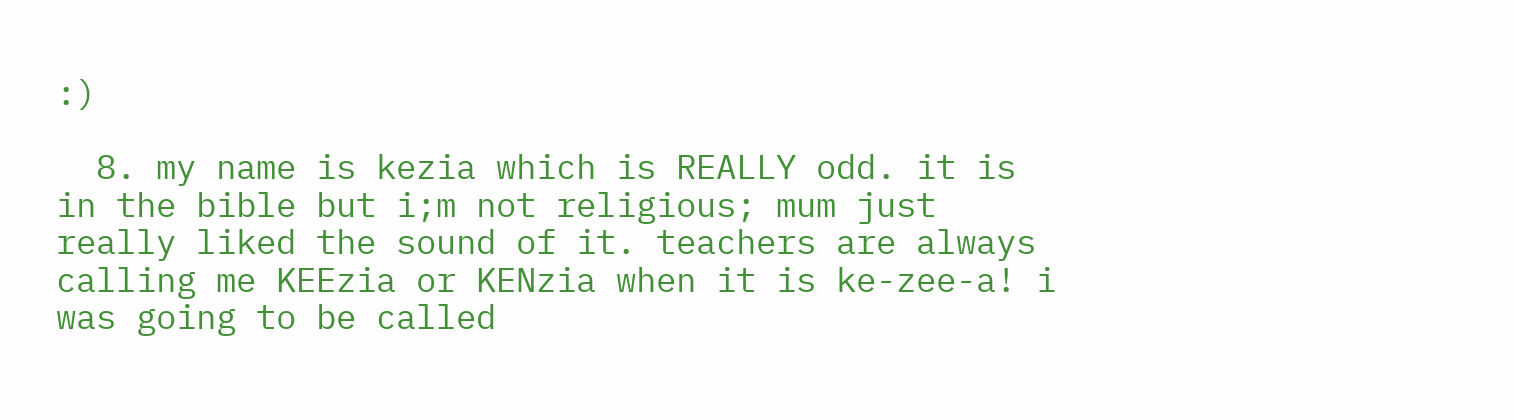:)

  8. my name is kezia which is REALLY odd. it is in the bible but i;m not religious; mum just really liked the sound of it. teachers are always calling me KEEzia or KENzia when it is ke-zee-a! i was going to be called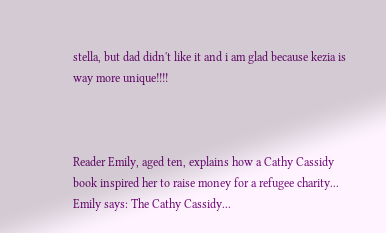stella, but dad didn't like it and i am glad because kezia is way more unique!!!!



Reader Emily, aged ten, explains how a Cathy Cassidy book inspired her to raise money for a refugee charity... Emily says: The Cathy Cassidy...